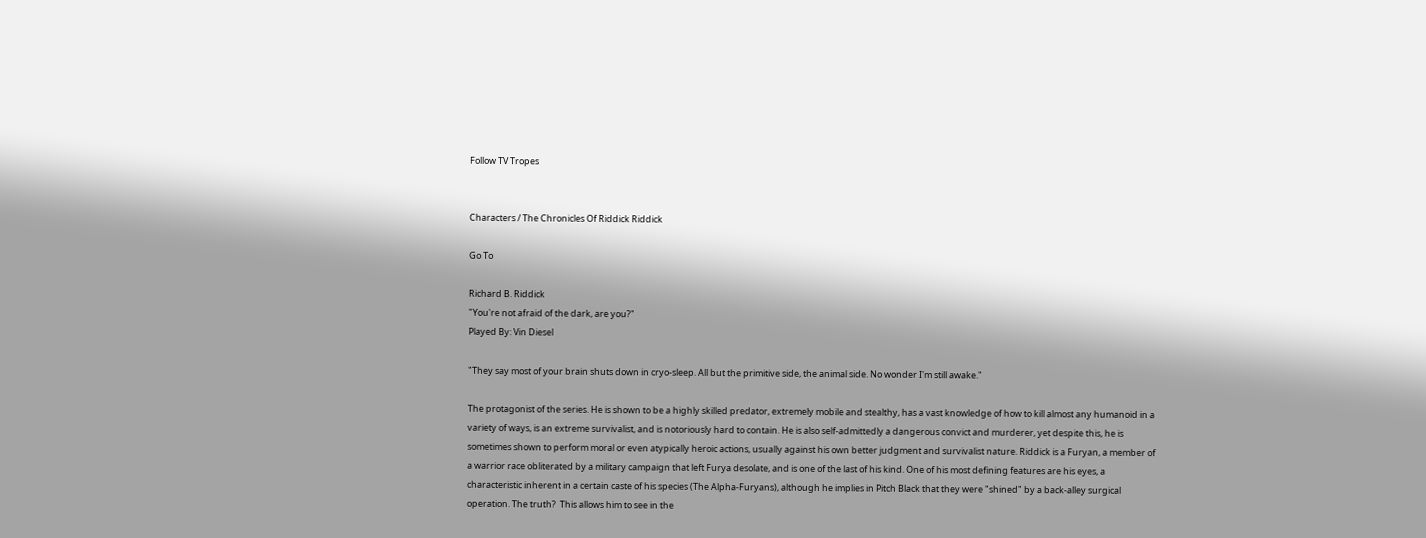Follow TV Tropes


Characters / The Chronicles Of Riddick Riddick

Go To

Richard B. Riddick
"You're not afraid of the dark, are you?"
Played By: Vin Diesel

"They say most of your brain shuts down in cryo-sleep. All but the primitive side, the animal side. No wonder I'm still awake."

The protagonist of the series. He is shown to be a highly skilled predator, extremely mobile and stealthy, has a vast knowledge of how to kill almost any humanoid in a variety of ways, is an extreme survivalist, and is notoriously hard to contain. He is also self-admittedly a dangerous convict and murderer, yet despite this, he is sometimes shown to perform moral or even atypically heroic actions, usually against his own better judgment and survivalist nature. Riddick is a Furyan, a member of a warrior race obliterated by a military campaign that left Furya desolate, and is one of the last of his kind. One of his most defining features are his eyes, a characteristic inherent in a certain caste of his species (The Alpha-Furyans), although he implies in Pitch Black that they were "shined" by a back-alley surgical operation. The truth?  This allows him to see in the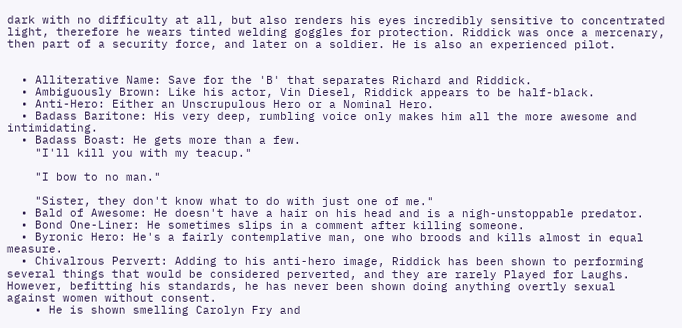dark with no difficulty at all, but also renders his eyes incredibly sensitive to concentrated light, therefore he wears tinted welding goggles for protection. Riddick was once a mercenary, then part of a security force, and later on a soldier. He is also an experienced pilot.


  • Alliterative Name: Save for the 'B' that separates Richard and Riddick.
  • Ambiguously Brown: Like his actor, Vin Diesel, Riddick appears to be half-black.
  • Anti-Hero: Either an Unscrupulous Hero or a Nominal Hero.
  • Badass Baritone: His very deep, rumbling voice only makes him all the more awesome and intimidating.
  • Badass Boast: He gets more than a few.
    "I'll kill you with my teacup."

    "I bow to no man."

    "Sister, they don't know what to do with just one of me."
  • Bald of Awesome: He doesn't have a hair on his head and is a nigh-unstoppable predator.
  • Bond One-Liner: He sometimes slips in a comment after killing someone.
  • Byronic Hero: He's a fairly contemplative man, one who broods and kills almost in equal measure.
  • Chivalrous Pervert: Adding to his anti-hero image, Riddick has been shown to performing several things that would be considered perverted, and they are rarely Played for Laughs. However, befitting his standards, he has never been shown doing anything overtly sexual against women without consent.
    • He is shown smelling Carolyn Fry and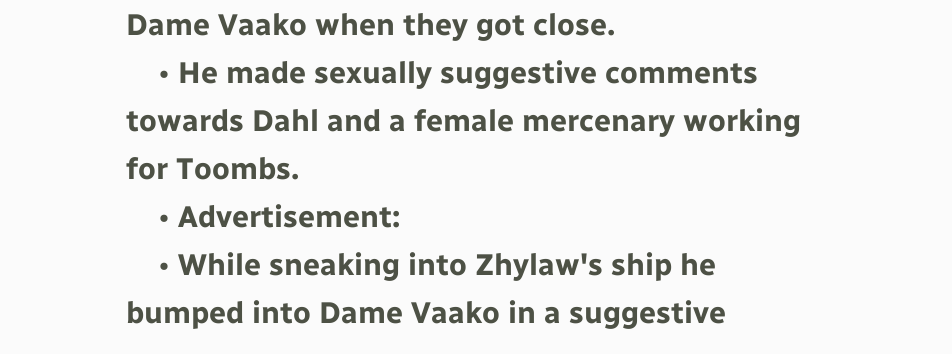Dame Vaako when they got close.
    • He made sexually suggestive comments towards Dahl and a female mercenary working for Toombs.
    • Advertisement:
    • While sneaking into Zhylaw's ship he bumped into Dame Vaako in a suggestive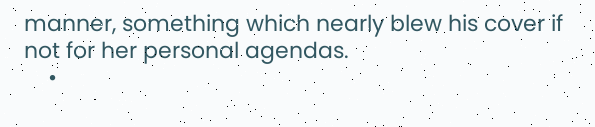manner, something which nearly blew his cover if not for her personal agendas.
    •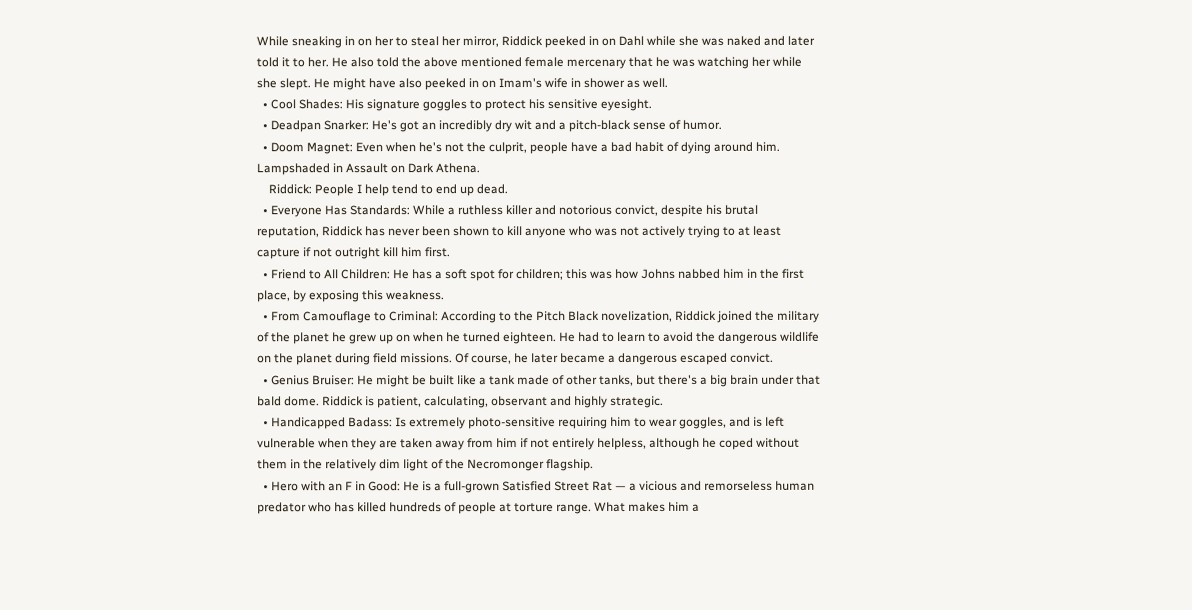While sneaking in on her to steal her mirror, Riddick peeked in on Dahl while she was naked and later told it to her. He also told the above mentioned female mercenary that he was watching her while she slept. He might have also peeked in on Imam's wife in shower as well.
  • Cool Shades: His signature goggles to protect his sensitive eyesight.
  • Deadpan Snarker: He's got an incredibly dry wit and a pitch-black sense of humor.
  • Doom Magnet: Even when he's not the culprit, people have a bad habit of dying around him. Lampshaded in Assault on Dark Athena.
    Riddick: People I help tend to end up dead.
  • Everyone Has Standards: While a ruthless killer and notorious convict, despite his brutal reputation, Riddick has never been shown to kill anyone who was not actively trying to at least capture if not outright kill him first.
  • Friend to All Children: He has a soft spot for children; this was how Johns nabbed him in the first place, by exposing this weakness.
  • From Camouflage to Criminal: According to the Pitch Black novelization, Riddick joined the military of the planet he grew up on when he turned eighteen. He had to learn to avoid the dangerous wildlife on the planet during field missions. Of course, he later became a dangerous escaped convict.
  • Genius Bruiser: He might be built like a tank made of other tanks, but there's a big brain under that bald dome. Riddick is patient, calculating, observant and highly strategic.
  • Handicapped Badass: Is extremely photo-sensitive requiring him to wear goggles, and is left vulnerable when they are taken away from him if not entirely helpless, although he coped without them in the relatively dim light of the Necromonger flagship.
  • Hero with an F in Good: He is a full-grown Satisfied Street Rat — a vicious and remorseless human predator who has killed hundreds of people at torture range. What makes him a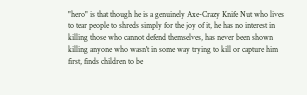"hero" is that though he is a genuinely Axe-Crazy Knife Nut who lives to tear people to shreds simply for the joy of it, he has no interest in killing those who cannot defend themselves, has never been shown killing anyone who wasn't in some way trying to kill or capture him first, finds children to be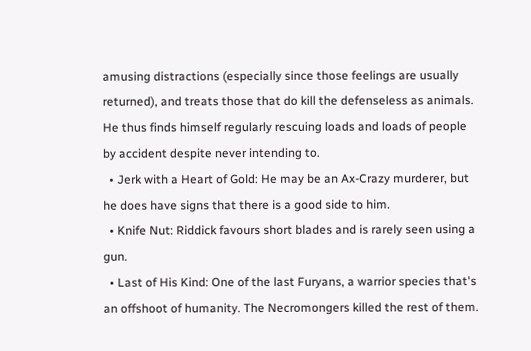amusing distractions (especially since those feelings are usually returned), and treats those that do kill the defenseless as animals. He thus finds himself regularly rescuing loads and loads of people by accident despite never intending to.
  • Jerk with a Heart of Gold: He may be an Ax-Crazy murderer, but he does have signs that there is a good side to him.
  • Knife Nut: Riddick favours short blades and is rarely seen using a gun.
  • Last of His Kind: One of the last Furyans, a warrior species that's an offshoot of humanity. The Necromongers killed the rest of them.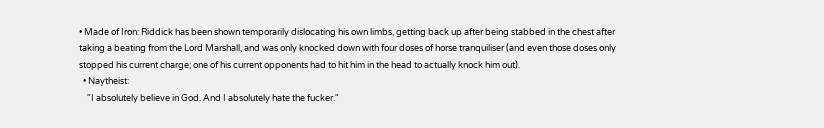• Made of Iron: Riddick has been shown temporarily dislocating his own limbs, getting back up after being stabbed in the chest after taking a beating from the Lord Marshall, and was only knocked down with four doses of horse tranquiliser (and even those doses only stopped his current charge; one of his current opponents had to hit him in the head to actually knock him out).
  • Naytheist:
    "I absolutely believe in God. And I absolutely hate the fucker."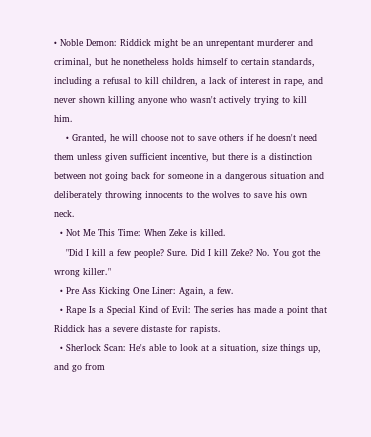• Noble Demon: Riddick might be an unrepentant murderer and criminal, but he nonetheless holds himself to certain standards, including a refusal to kill children, a lack of interest in rape, and never shown killing anyone who wasn't actively trying to kill him.
    • Granted, he will choose not to save others if he doesn't need them unless given sufficient incentive, but there is a distinction between not going back for someone in a dangerous situation and deliberately throwing innocents to the wolves to save his own neck.
  • Not Me This Time: When Zeke is killed.
    "Did I kill a few people? Sure. Did I kill Zeke? No. You got the wrong killer."
  • Pre Ass Kicking One Liner: Again, a few.
  • Rape Is a Special Kind of Evil: The series has made a point that Riddick has a severe distaste for rapists.
  • Sherlock Scan: He's able to look at a situation, size things up, and go from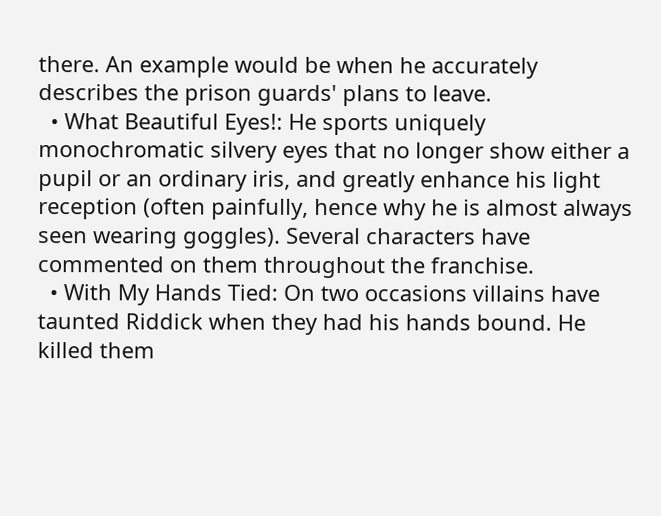there. An example would be when he accurately describes the prison guards' plans to leave.
  • What Beautiful Eyes!: He sports uniquely monochromatic silvery eyes that no longer show either a pupil or an ordinary iris, and greatly enhance his light reception (often painfully, hence why he is almost always seen wearing goggles). Several characters have commented on them throughout the franchise.
  • With My Hands Tied: On two occasions villains have taunted Riddick when they had his hands bound. He killed them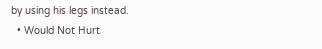by using his legs instead.
  • Would Not Hurt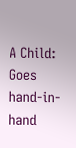A Child: Goes hand-in-hand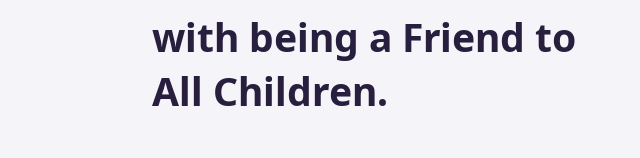with being a Friend to All Children.